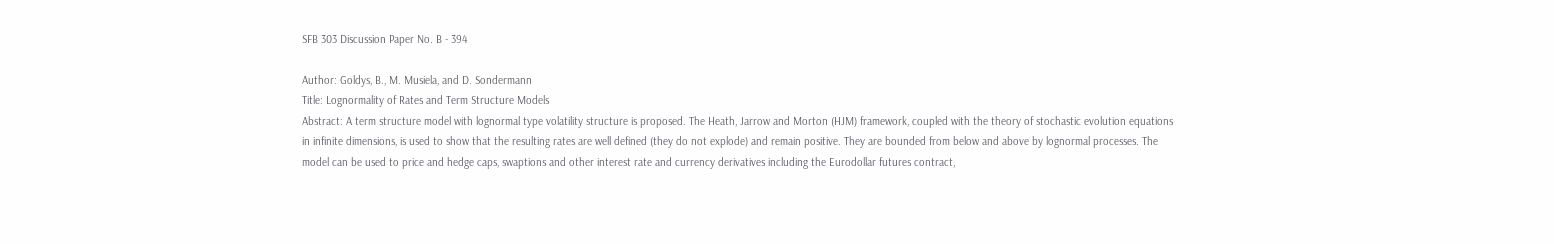SFB 303 Discussion Paper No. B - 394

Author: Goldys, B., M. Musiela, and D. Sondermann
Title: Lognormality of Rates and Term Structure Models
Abstract: A term structure model with lognormal type volatility structure is proposed. The Heath, Jarrow and Morton (HJM) framework, coupled with the theory of stochastic evolution equations in infinite dimensions, is used to show that the resulting rates are well defined (they do not explode) and remain positive. They are bounded from below and above by lognormal processes. The model can be used to price and hedge caps, swaptions and other interest rate and currency derivatives including the Eurodollar futures contract,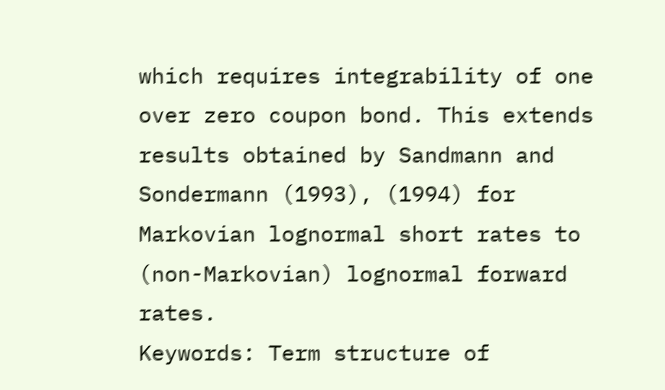which requires integrability of one over zero coupon bond. This extends results obtained by Sandmann and Sondermann (1993), (1994) for Markovian lognormal short rates to (non-Markovian) lognormal forward rates.
Keywords: Term structure of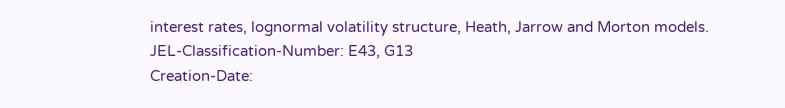interest rates, lognormal volatility structure, Heath, Jarrow and Morton models.
JEL-Classification-Number: E43, G13
Creation-Date: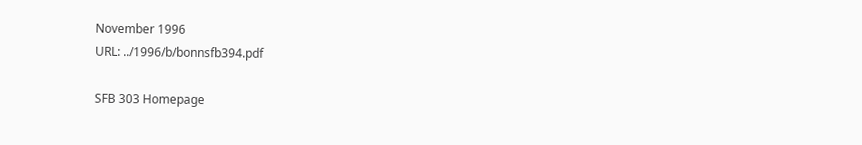November 1996
URL: ../1996/b/bonnsfb394.pdf

SFB 303 Homepage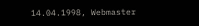14.04.1998, Webmaster